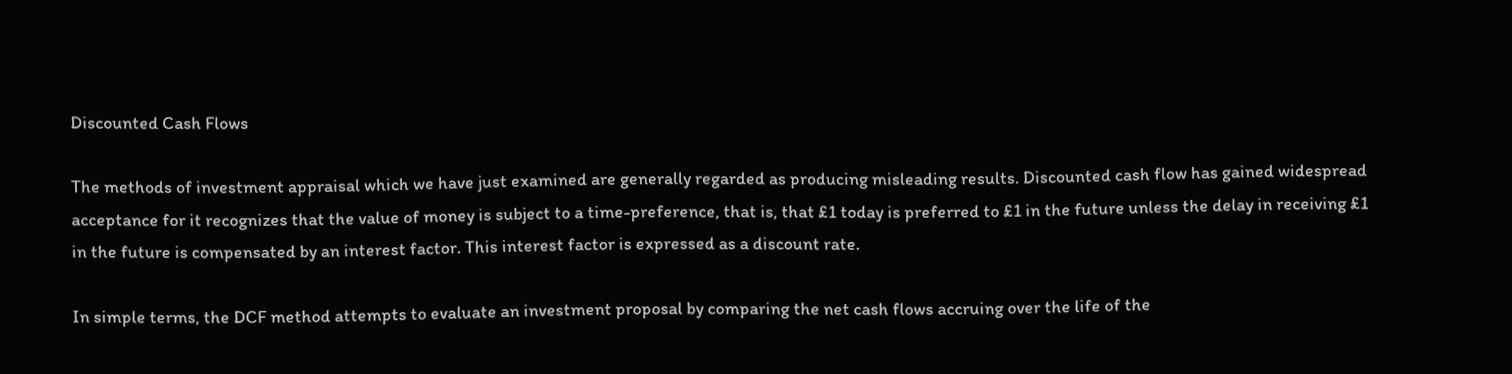Discounted Cash Flows

The methods of investment appraisal which we have just examined are generally regarded as producing misleading results. Discounted cash flow has gained widespread acceptance for it recognizes that the value of money is subject to a time-preference, that is, that £1 today is preferred to £1 in the future unless the delay in receiving £1 in the future is compensated by an interest factor. This interest factor is expressed as a discount rate.

In simple terms, the DCF method attempts to evaluate an investment proposal by comparing the net cash flows accruing over the life of the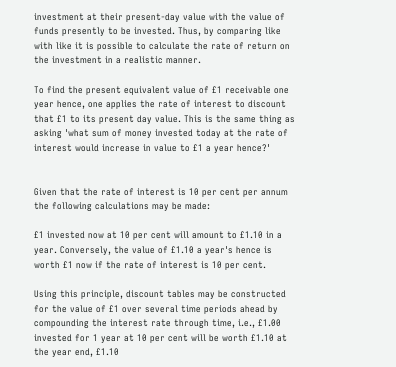investment at their present-day value with the value of funds presently to be invested. Thus, by comparing like with like it is possible to calculate the rate of return on the investment in a realistic manner.

To find the present equivalent value of £1 receivable one year hence, one applies the rate of interest to discount that £1 to its present day value. This is the same thing as asking 'what sum of money invested today at the rate of interest would increase in value to £1 a year hence?'


Given that the rate of interest is 10 per cent per annum the following calculations may be made:

£1 invested now at 10 per cent will amount to £1.10 in a year. Conversely, the value of £1.10 a year's hence is worth £1 now if the rate of interest is 10 per cent.

Using this principle, discount tables may be constructed for the value of £1 over several time periods ahead by compounding the interest rate through time, i.e., £1.00 invested for 1 year at 10 per cent will be worth £1.10 at the year end, £1.10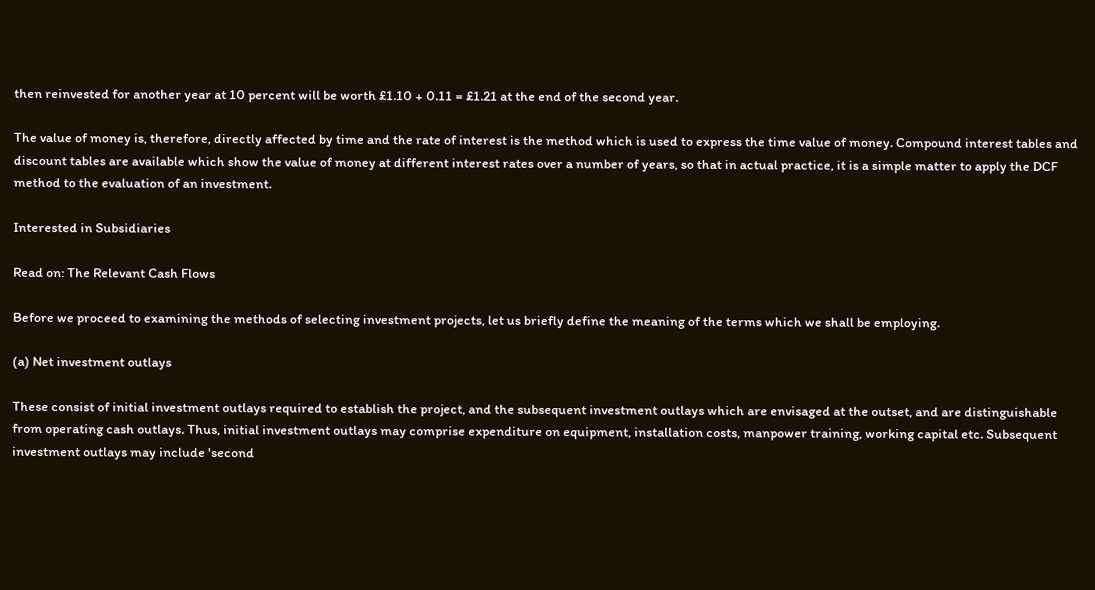then reinvested for another year at 10 percent will be worth £1.10 + 0.11 = £1.21 at the end of the second year.

The value of money is, therefore, directly affected by time and the rate of interest is the method which is used to express the time value of money. Compound interest tables and discount tables are available which show the value of money at different interest rates over a number of years, so that in actual practice, it is a simple matter to apply the DCF method to the evaluation of an investment.

Interested in Subsidiaries

Read on: The Relevant Cash Flows

Before we proceed to examining the methods of selecting investment projects, let us briefly define the meaning of the terms which we shall be employing.

(a) Net investment outlays

These consist of initial investment outlays required to establish the project, and the subsequent investment outlays which are envisaged at the outset, and are distinguishable from operating cash outlays. Thus, initial investment outlays may comprise expenditure on equipment, installation costs, manpower training, working capital etc. Subsequent investment outlays may include 'second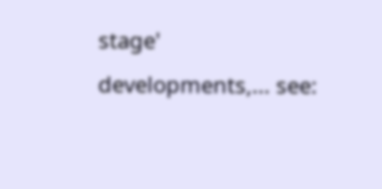stage' developments,... see: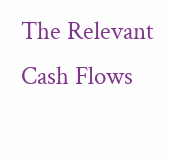The Relevant Cash Flows